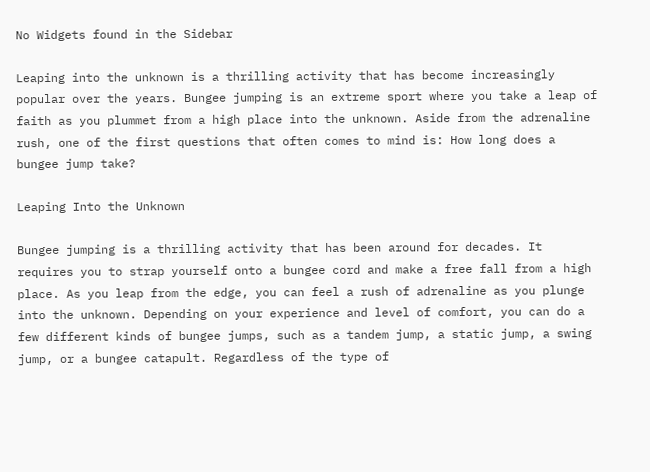No Widgets found in the Sidebar

Leaping into the unknown is a thrilling activity that has become increasingly popular over the years. Bungee jumping is an extreme sport where you take a leap of faith as you plummet from a high place into the unknown. Aside from the adrenaline rush, one of the first questions that often comes to mind is: How long does a bungee jump take?

Leaping Into the Unknown

Bungee jumping is a thrilling activity that has been around for decades. It requires you to strap yourself onto a bungee cord and make a free fall from a high place. As you leap from the edge, you can feel a rush of adrenaline as you plunge into the unknown. Depending on your experience and level of comfort, you can do a few different kinds of bungee jumps, such as a tandem jump, a static jump, a swing jump, or a bungee catapult. Regardless of the type of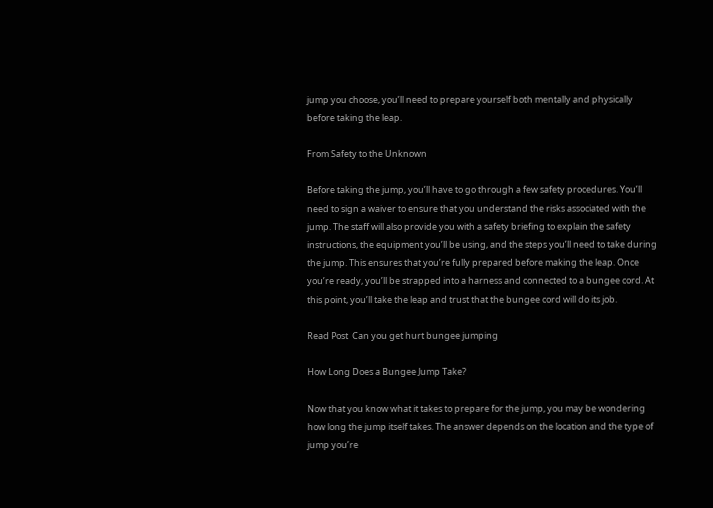jump you choose, you’ll need to prepare yourself both mentally and physically before taking the leap.

From Safety to the Unknown

Before taking the jump, you’ll have to go through a few safety procedures. You’ll need to sign a waiver to ensure that you understand the risks associated with the jump. The staff will also provide you with a safety briefing to explain the safety instructions, the equipment you’ll be using, and the steps you’ll need to take during the jump. This ensures that you’re fully prepared before making the leap. Once you’re ready, you’ll be strapped into a harness and connected to a bungee cord. At this point, you’ll take the leap and trust that the bungee cord will do its job.

Read Post  Can you get hurt bungee jumping

How Long Does a Bungee Jump Take?

Now that you know what it takes to prepare for the jump, you may be wondering how long the jump itself takes. The answer depends on the location and the type of jump you’re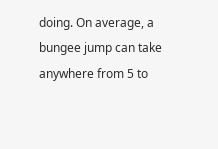doing. On average, a bungee jump can take anywhere from 5 to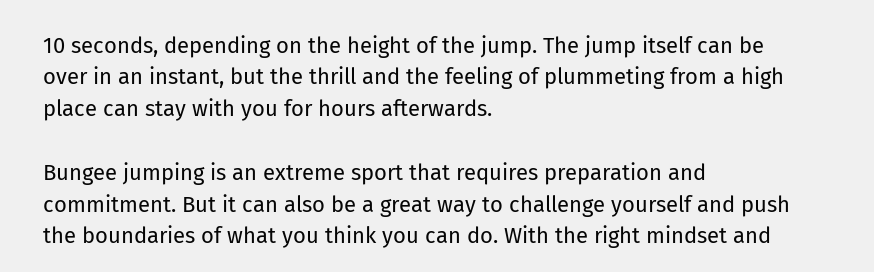10 seconds, depending on the height of the jump. The jump itself can be over in an instant, but the thrill and the feeling of plummeting from a high place can stay with you for hours afterwards.

Bungee jumping is an extreme sport that requires preparation and commitment. But it can also be a great way to challenge yourself and push the boundaries of what you think you can do. With the right mindset and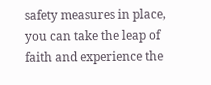safety measures in place, you can take the leap of faith and experience the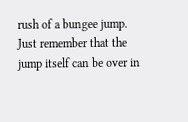rush of a bungee jump. Just remember that the jump itself can be over in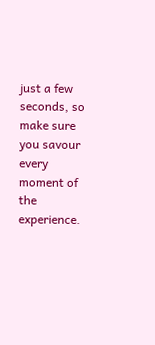just a few seconds, so make sure you savour every moment of the experience.